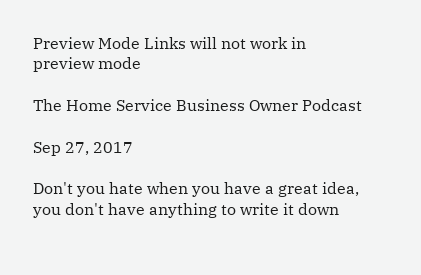Preview Mode Links will not work in preview mode

The Home Service Business Owner Podcast

Sep 27, 2017

Don't you hate when you have a great idea, you don't have anything to write it down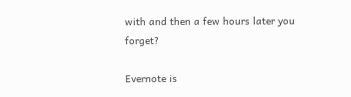with and then a few hours later you forget?

Evernote is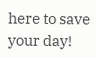here to save your day!